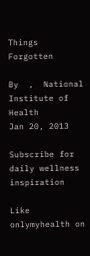Things Forgotten

By  ,  National Institute of Health
Jan 20, 2013

Subscribe for daily wellness inspiration

Like onlymyhealth on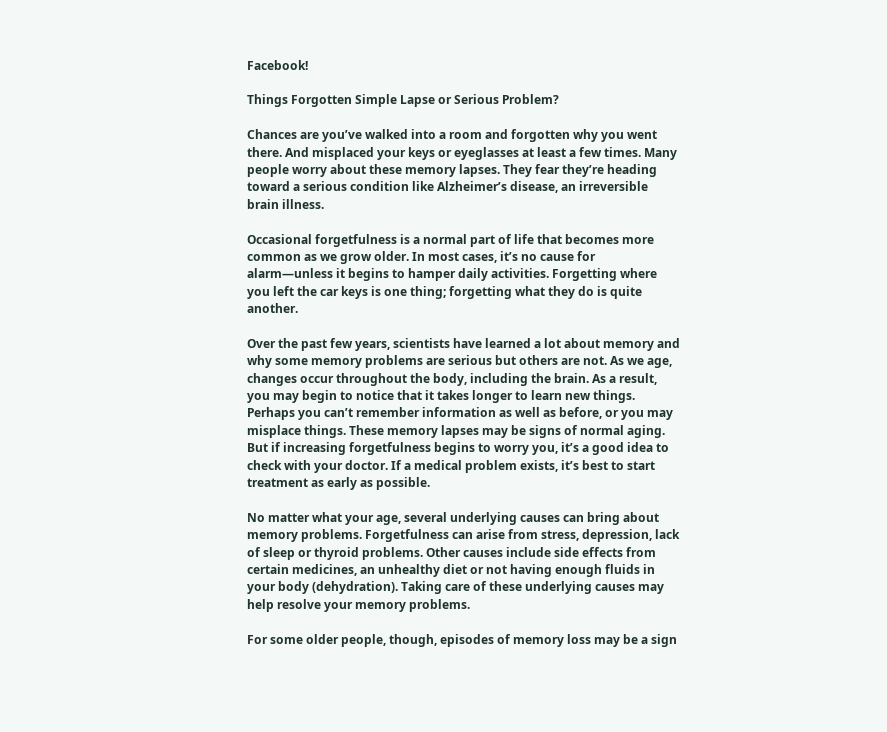Facebook!

Things Forgotten Simple Lapse or Serious Problem?

Chances are you’ve walked into a room and forgotten why you went there. And misplaced your keys or eyeglasses at least a few times. Many people worry about these memory lapses. They fear they’re heading toward a serious condition like Alzheimer’s disease, an irreversible brain illness.

Occasional forgetfulness is a normal part of life that becomes more common as we grow older. In most cases, it’s no cause for alarm—unless it begins to hamper daily activities. Forgetting where you left the car keys is one thing; forgetting what they do is quite another.

Over the past few years, scientists have learned a lot about memory and why some memory problems are serious but others are not. As we age, changes occur throughout the body, including the brain. As a result, you may begin to notice that it takes longer to learn new things. Perhaps you can’t remember information as well as before, or you may misplace things. These memory lapses may be signs of normal aging. But if increasing forgetfulness begins to worry you, it’s a good idea to check with your doctor. If a medical problem exists, it’s best to start treatment as early as possible.

No matter what your age, several underlying causes can bring about memory problems. Forgetfulness can arise from stress, depression, lack of sleep or thyroid problems. Other causes include side effects from certain medicines, an unhealthy diet or not having enough fluids in your body (dehydration). Taking care of these underlying causes may help resolve your memory problems.

For some older people, though, episodes of memory loss may be a sign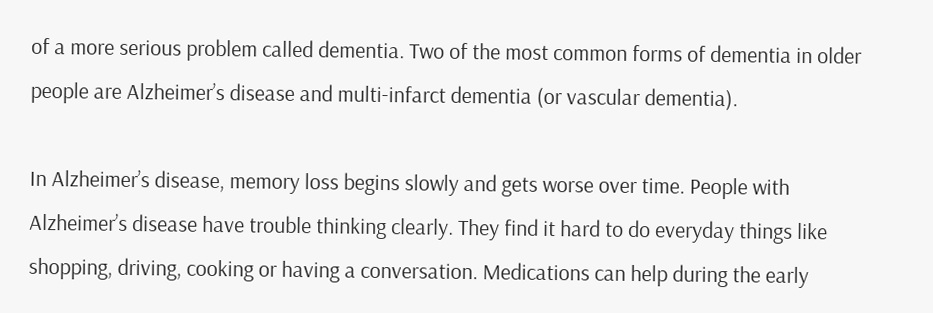of a more serious problem called dementia. Two of the most common forms of dementia in older people are Alzheimer’s disease and multi-infarct dementia (or vascular dementia).

In Alzheimer’s disease, memory loss begins slowly and gets worse over time. People with Alzheimer’s disease have trouble thinking clearly. They find it hard to do everyday things like shopping, driving, cooking or having a conversation. Medications can help during the early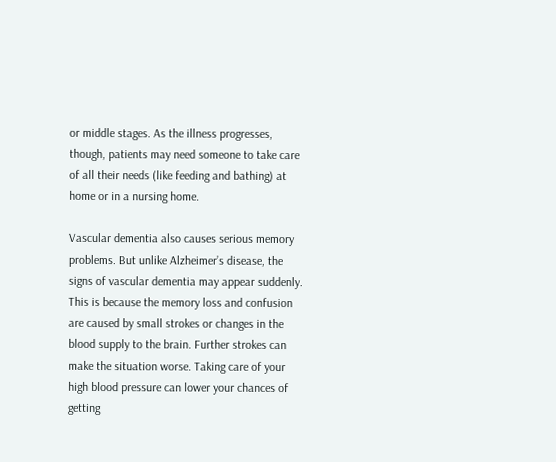or middle stages. As the illness progresses, though, patients may need someone to take care of all their needs (like feeding and bathing) at home or in a nursing home.

Vascular dementia also causes serious memory problems. But unlike Alzheimer’s disease, the signs of vascular dementia may appear suddenly. This is because the memory loss and confusion are caused by small strokes or changes in the blood supply to the brain. Further strokes can make the situation worse. Taking care of your high blood pressure can lower your chances of getting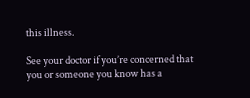this illness.

See your doctor if you’re concerned that you or someone you know has a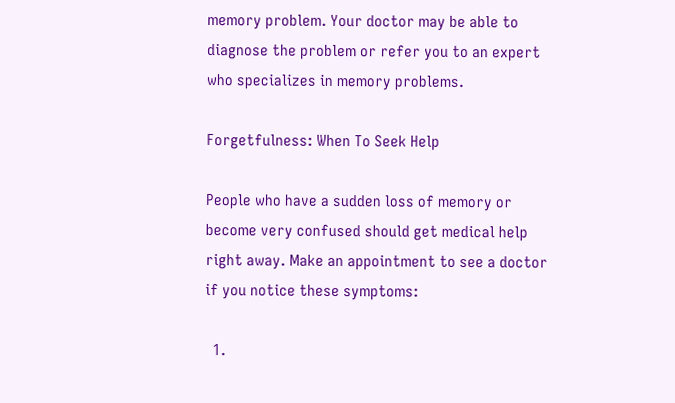memory problem. Your doctor may be able to diagnose the problem or refer you to an expert who specializes in memory problems.

Forgetfulness: When To Seek Help

People who have a sudden loss of memory or become very confused should get medical help right away. Make an appointment to see a doctor if you notice these symptoms:

  1.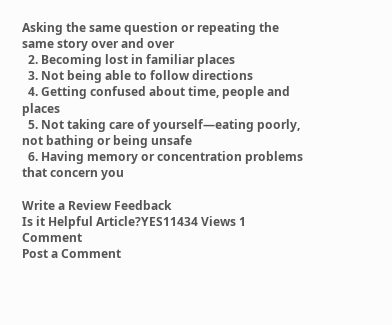Asking the same question or repeating the same story over and over
  2. Becoming lost in familiar places
  3. Not being able to follow directions
  4. Getting confused about time, people and places
  5. Not taking care of yourself—eating poorly, not bathing or being unsafe
  6. Having memory or concentration problems that concern you

Write a Review Feedback
Is it Helpful Article?YES11434 Views 1 Comment
Post a Comment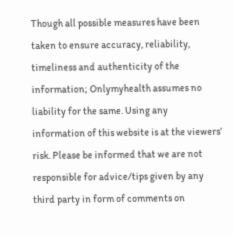Though all possible measures have been taken to ensure accuracy, reliability, timeliness and authenticity of the information; Onlymyhealth assumes no liability for the same. Using any information of this website is at the viewers’ risk. Please be informed that we are not responsible for advice/tips given by any third party in form of comments on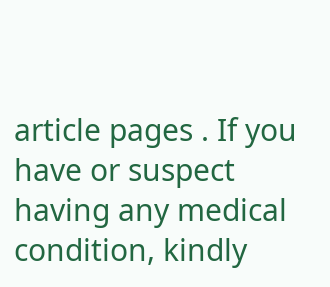article pages . If you have or suspect having any medical condition, kindly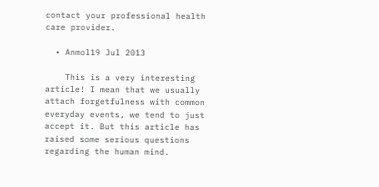contact your professional health care provider.

  • Anmol19 Jul 2013

    This is a very interesting article! I mean that we usually attach forgetfulness with common everyday events, we tend to just accept it. But this article has raised some serious questions regarding the human mind.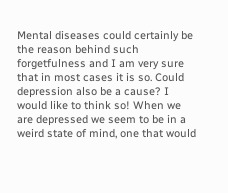Mental diseases could certainly be the reason behind such forgetfulness and I am very sure that in most cases it is so. Could depression also be a cause? I would like to think so! When we are depressed we seem to be in a weird state of mind, one that would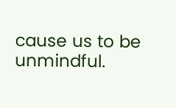cause us to be unmindful.